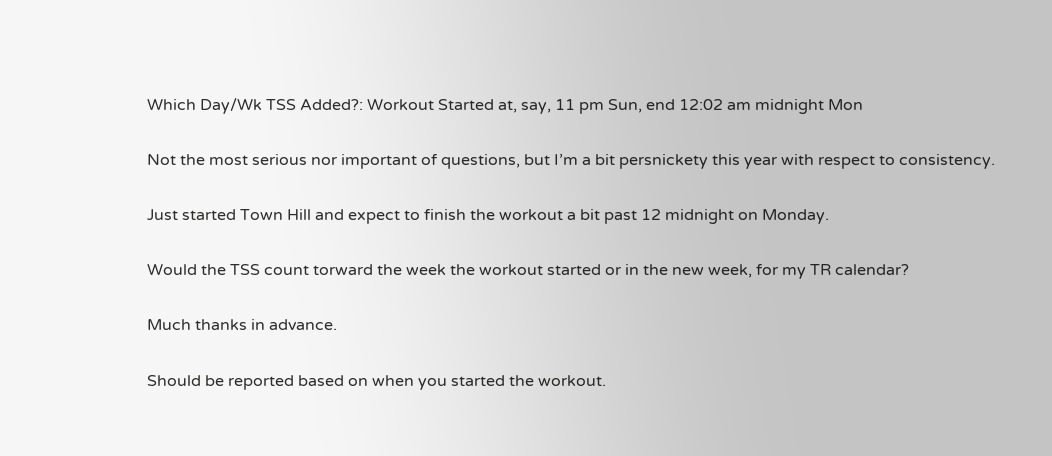Which Day/Wk TSS Added?: Workout Started at, say, 11 pm Sun, end 12:02 am midnight Mon

Not the most serious nor important of questions, but I’m a bit persnickety this year with respect to consistency.

Just started Town Hill and expect to finish the workout a bit past 12 midnight on Monday.

Would the TSS count torward the week the workout started or in the new week, for my TR calendar?

Much thanks in advance.

Should be reported based on when you started the workout.